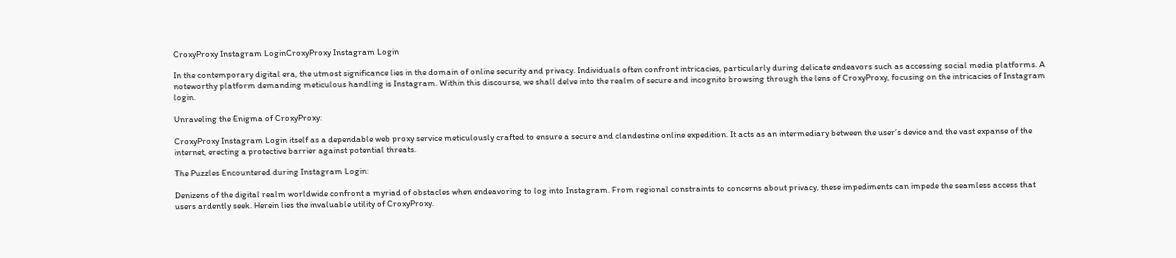CroxyProxy Instagram LoginCroxyProxy Instagram Login

In the contemporary digital era, the utmost significance lies in the domain of online security and privacy. Individuals often confront intricacies, particularly during delicate endeavors such as accessing social media platforms. A noteworthy platform demanding meticulous handling is Instagram. Within this discourse, we shall delve into the realm of secure and incognito browsing through the lens of CroxyProxy, focusing on the intricacies of Instagram login.

Unraveling the Enigma of CroxyProxy:

CroxyProxy Instagram Login itself as a dependable web proxy service meticulously crafted to ensure a secure and clandestine online expedition. It acts as an intermediary between the user’s device and the vast expanse of the internet, erecting a protective barrier against potential threats.

The Puzzles Encountered during Instagram Login:

Denizens of the digital realm worldwide confront a myriad of obstacles when endeavoring to log into Instagram. From regional constraints to concerns about privacy, these impediments can impede the seamless access that users ardently seek. Herein lies the invaluable utility of CroxyProxy.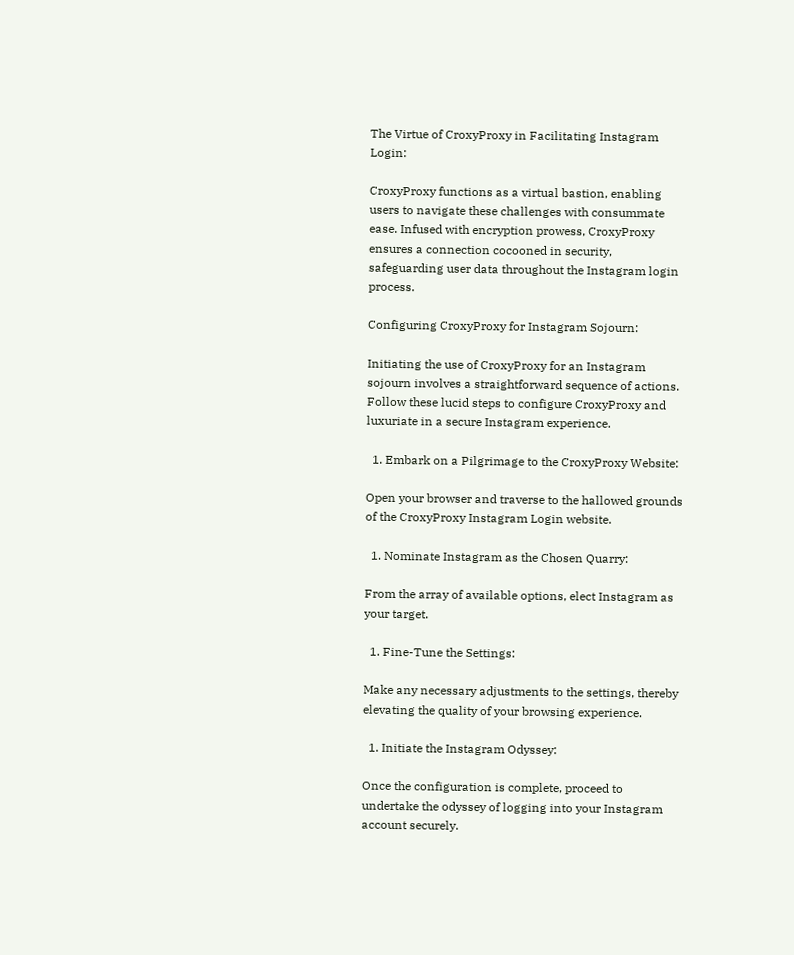The Virtue of CroxyProxy in Facilitating Instagram Login:

CroxyProxy functions as a virtual bastion, enabling users to navigate these challenges with consummate ease. Infused with encryption prowess, CroxyProxy ensures a connection cocooned in security, safeguarding user data throughout the Instagram login process.

Configuring CroxyProxy for Instagram Sojourn:

Initiating the use of CroxyProxy for an Instagram sojourn involves a straightforward sequence of actions. Follow these lucid steps to configure CroxyProxy and luxuriate in a secure Instagram experience.

  1. Embark on a Pilgrimage to the CroxyProxy Website:

Open your browser and traverse to the hallowed grounds of the CroxyProxy Instagram Login website.

  1. Nominate Instagram as the Chosen Quarry:

From the array of available options, elect Instagram as your target.

  1. Fine-Tune the Settings:

Make any necessary adjustments to the settings, thereby elevating the quality of your browsing experience.

  1. Initiate the Instagram Odyssey:

Once the configuration is complete, proceed to undertake the odyssey of logging into your Instagram account securely.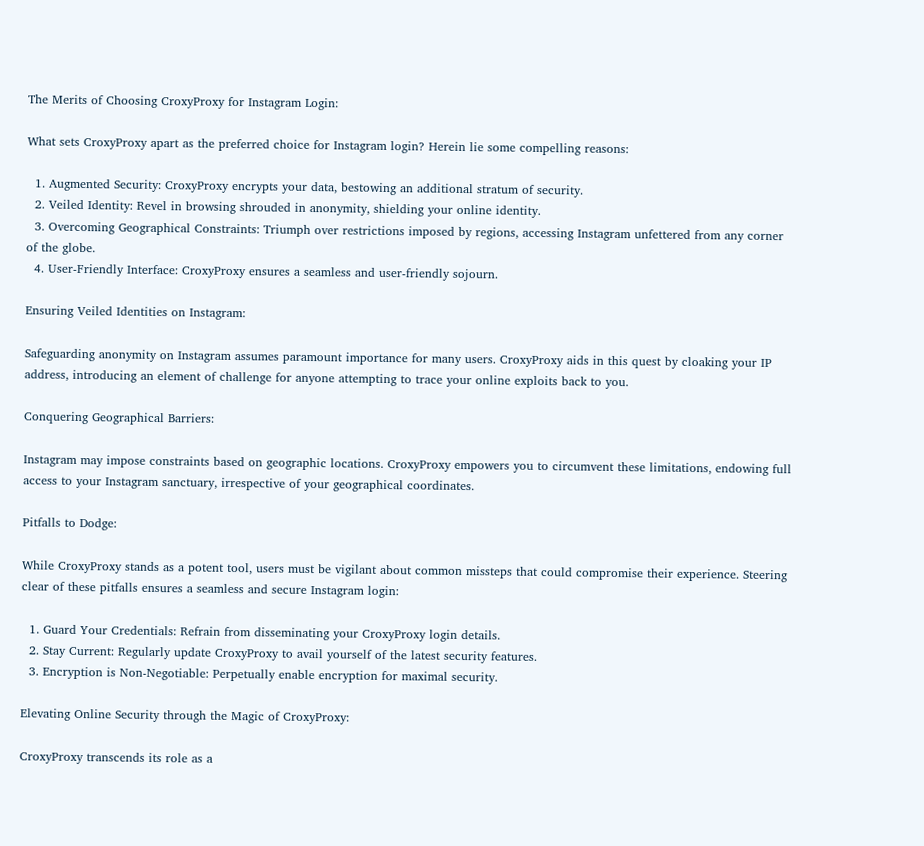The Merits of Choosing CroxyProxy for Instagram Login:

What sets CroxyProxy apart as the preferred choice for Instagram login? Herein lie some compelling reasons:

  1. Augmented Security: CroxyProxy encrypts your data, bestowing an additional stratum of security.
  2. Veiled Identity: Revel in browsing shrouded in anonymity, shielding your online identity.
  3. Overcoming Geographical Constraints: Triumph over restrictions imposed by regions, accessing Instagram unfettered from any corner of the globe.
  4. User-Friendly Interface: CroxyProxy ensures a seamless and user-friendly sojourn.

Ensuring Veiled Identities on Instagram:

Safeguarding anonymity on Instagram assumes paramount importance for many users. CroxyProxy aids in this quest by cloaking your IP address, introducing an element of challenge for anyone attempting to trace your online exploits back to you.

Conquering Geographical Barriers:

Instagram may impose constraints based on geographic locations. CroxyProxy empowers you to circumvent these limitations, endowing full access to your Instagram sanctuary, irrespective of your geographical coordinates.

Pitfalls to Dodge:

While CroxyProxy stands as a potent tool, users must be vigilant about common missteps that could compromise their experience. Steering clear of these pitfalls ensures a seamless and secure Instagram login:

  1. Guard Your Credentials: Refrain from disseminating your CroxyProxy login details.
  2. Stay Current: Regularly update CroxyProxy to avail yourself of the latest security features.
  3. Encryption is Non-Negotiable: Perpetually enable encryption for maximal security.

Elevating Online Security through the Magic of CroxyProxy:

CroxyProxy transcends its role as a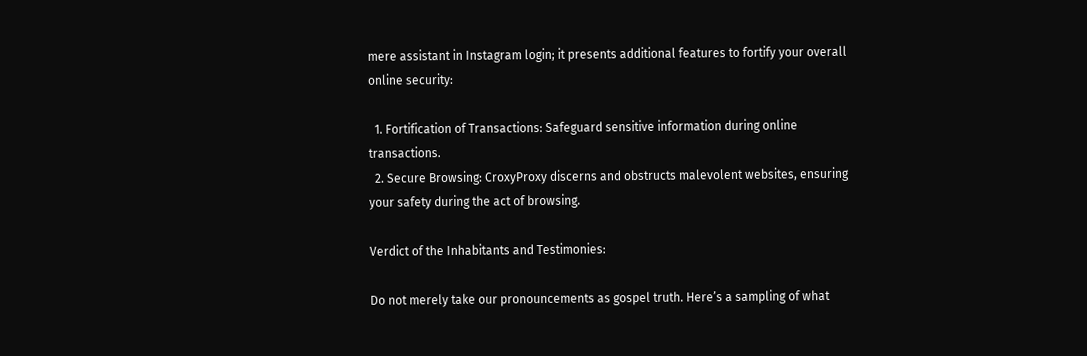mere assistant in Instagram login; it presents additional features to fortify your overall online security:

  1. Fortification of Transactions: Safeguard sensitive information during online transactions.
  2. Secure Browsing: CroxyProxy discerns and obstructs malevolent websites, ensuring your safety during the act of browsing.

Verdict of the Inhabitants and Testimonies:

Do not merely take our pronouncements as gospel truth. Here’s a sampling of what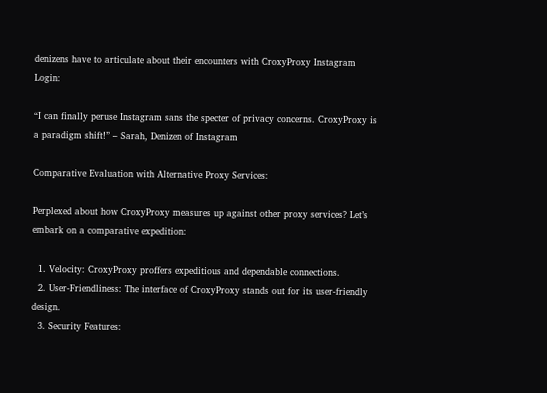denizens have to articulate about their encounters with CroxyProxy Instagram Login:

“I can finally peruse Instagram sans the specter of privacy concerns. CroxyProxy is a paradigm shift!” – Sarah, Denizen of Instagram

Comparative Evaluation with Alternative Proxy Services:

Perplexed about how CroxyProxy measures up against other proxy services? Let’s embark on a comparative expedition:

  1. Velocity: CroxyProxy proffers expeditious and dependable connections.
  2. User-Friendliness: The interface of CroxyProxy stands out for its user-friendly design.
  3. Security Features: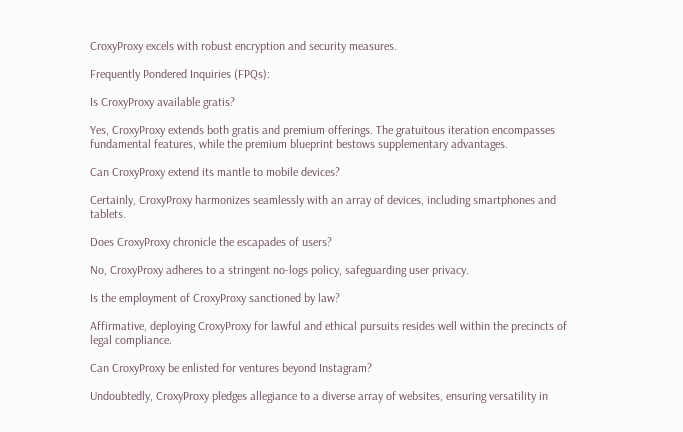CroxyProxy excels with robust encryption and security measures.

Frequently Pondered Inquiries (FPQs):

Is CroxyProxy available gratis?

Yes, CroxyProxy extends both gratis and premium offerings. The gratuitous iteration encompasses fundamental features, while the premium blueprint bestows supplementary advantages.

Can CroxyProxy extend its mantle to mobile devices?

Certainly, CroxyProxy harmonizes seamlessly with an array of devices, including smartphones and tablets.

Does CroxyProxy chronicle the escapades of users?

No, CroxyProxy adheres to a stringent no-logs policy, safeguarding user privacy.

Is the employment of CroxyProxy sanctioned by law?

Affirmative, deploying CroxyProxy for lawful and ethical pursuits resides well within the precincts of legal compliance.

Can CroxyProxy be enlisted for ventures beyond Instagram?

Undoubtedly, CroxyProxy pledges allegiance to a diverse array of websites, ensuring versatility in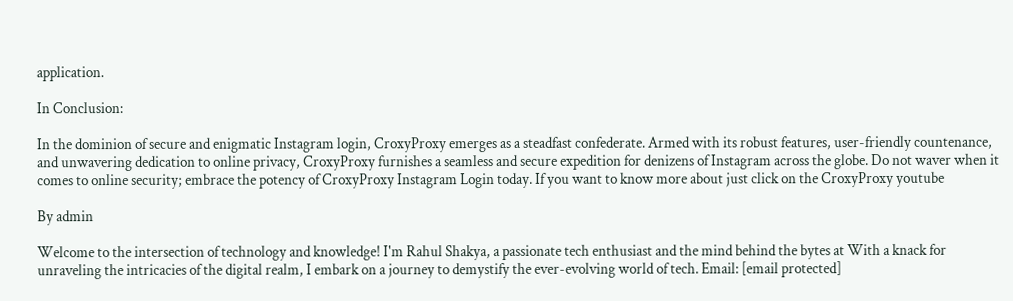application.

In Conclusion:

In the dominion of secure and enigmatic Instagram login, CroxyProxy emerges as a steadfast confederate. Armed with its robust features, user-friendly countenance, and unwavering dedication to online privacy, CroxyProxy furnishes a seamless and secure expedition for denizens of Instagram across the globe. Do not waver when it comes to online security; embrace the potency of CroxyProxy Instagram Login today. If you want to know more about just click on the CroxyProxy youtube

By admin

Welcome to the intersection of technology and knowledge! I'm Rahul Shakya, a passionate tech enthusiast and the mind behind the bytes at With a knack for unraveling the intricacies of the digital realm, I embark on a journey to demystify the ever-evolving world of tech. Email: [email protected]